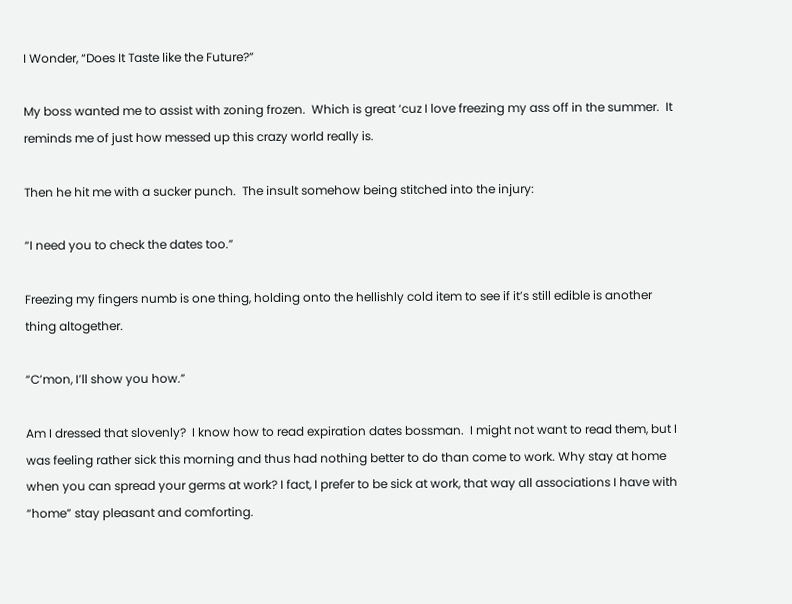I Wonder, “Does It Taste like the Future?”

My boss wanted me to assist with zoning frozen.  Which is great ‘cuz I love freezing my ass off in the summer.  It reminds me of just how messed up this crazy world really is.

Then he hit me with a sucker punch.  The insult somehow being stitched into the injury:

“I need you to check the dates too.”

Freezing my fingers numb is one thing, holding onto the hellishly cold item to see if it’s still edible is another thing altogether.

“C’mon, I’ll show you how.”

Am I dressed that slovenly?  I know how to read expiration dates bossman.  I might not want to read them, but I was feeling rather sick this morning and thus had nothing better to do than come to work. Why stay at home when you can spread your germs at work? I fact, I prefer to be sick at work, that way all associations I have with “home” stay pleasant and comforting.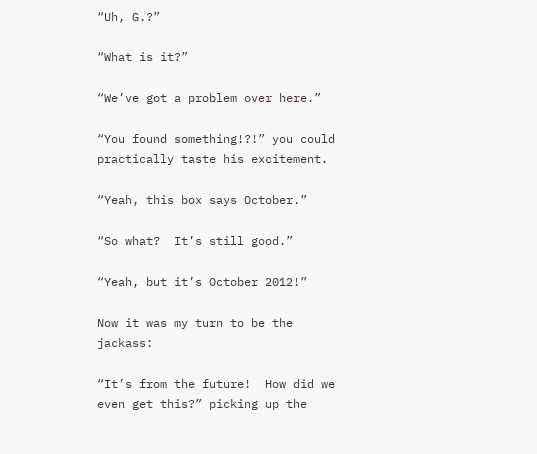“Uh, G.?”

“What is it?”

“We’ve got a problem over here.”

“You found something!?!” you could practically taste his excitement.

“Yeah, this box says October.”

“So what?  It’s still good.”

“Yeah, but it’s October 2012!”

Now it was my turn to be the jackass:

“It’s from the future!  How did we even get this?” picking up the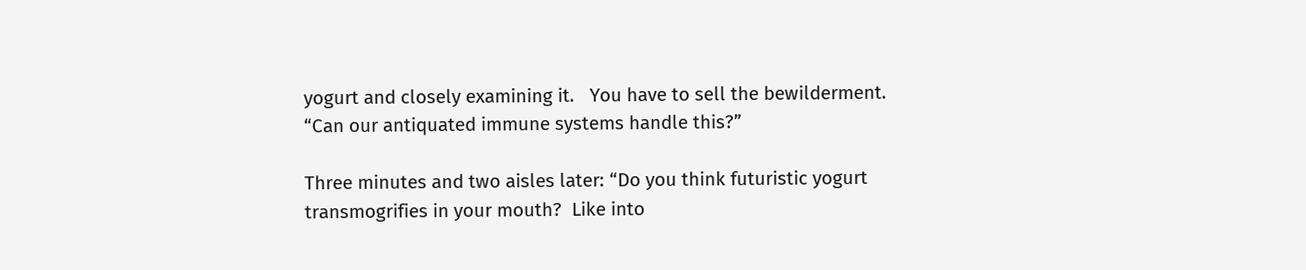yogurt and closely examining it.   You have to sell the bewilderment.   “Can our antiquated immune systems handle this?”

Three minutes and two aisles later: “Do you think futuristic yogurt transmogrifies in your mouth?  Like into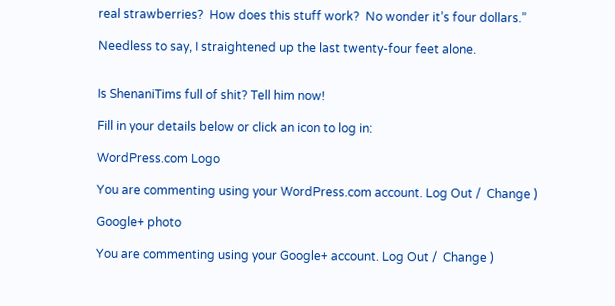real strawberries?  How does this stuff work?  No wonder it’s four dollars.”

Needless to say, I straightened up the last twenty-four feet alone.


Is ShenaniTims full of shit? Tell him now!

Fill in your details below or click an icon to log in:

WordPress.com Logo

You are commenting using your WordPress.com account. Log Out /  Change )

Google+ photo

You are commenting using your Google+ account. Log Out /  Change )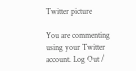Twitter picture

You are commenting using your Twitter account. Log Out /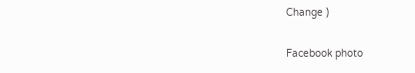Change )

Facebook photo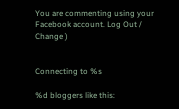You are commenting using your Facebook account. Log Out /  Change )


Connecting to %s

%d bloggers like this: